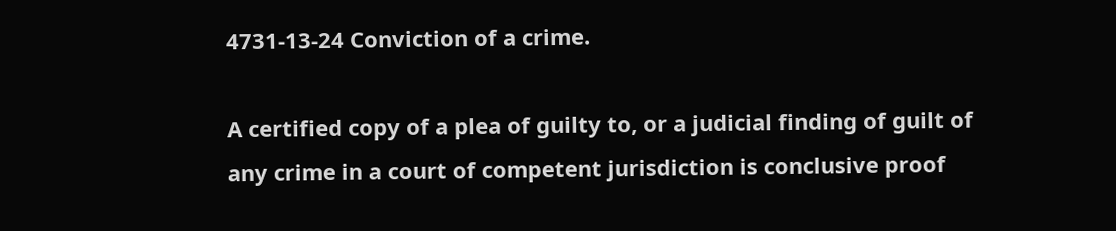4731-13-24 Conviction of a crime.

A certified copy of a plea of guilty to, or a judicial finding of guilt of any crime in a court of competent jurisdiction is conclusive proof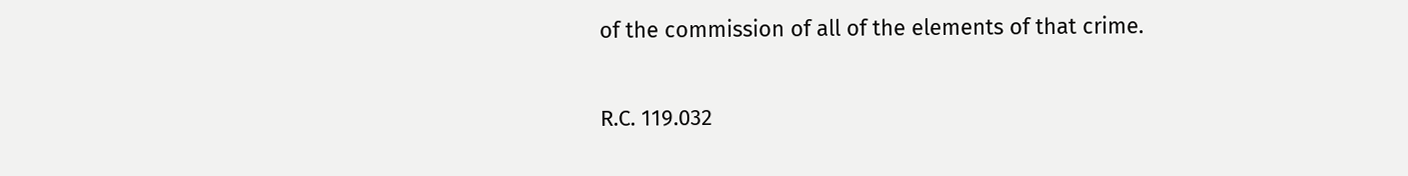of the commission of all of the elements of that crime.

R.C. 119.032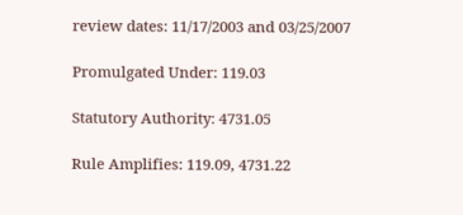review dates: 11/17/2003 and 03/25/2007

Promulgated Under: 119.03

Statutory Authority: 4731.05

Rule Amplifies: 119.09, 4731.22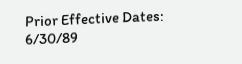Prior Effective Dates: 6/30/89